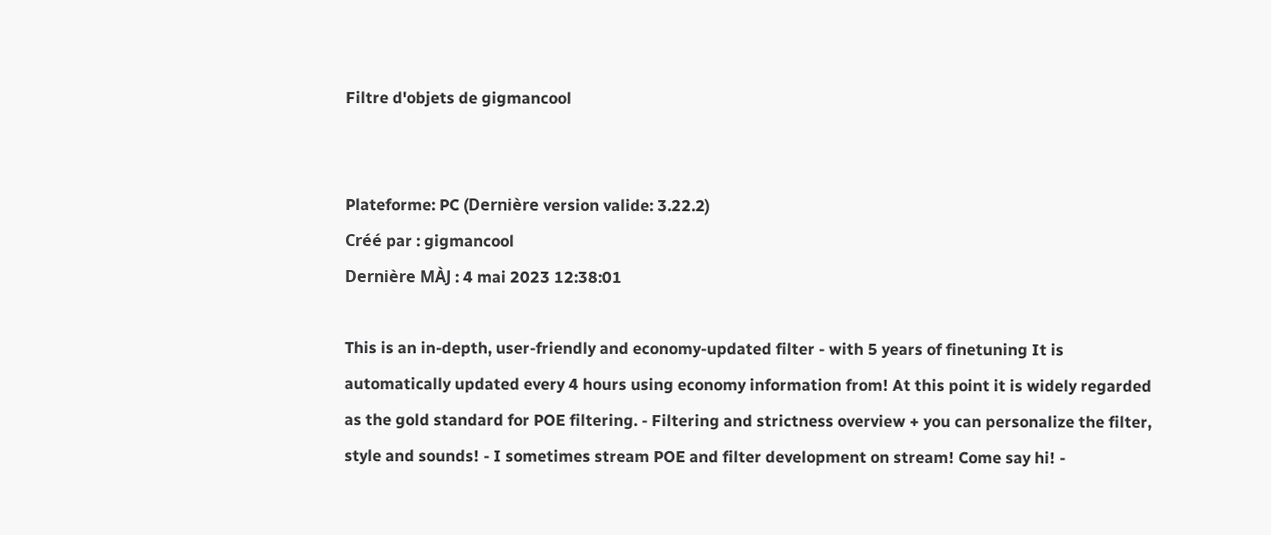Filtre d'objets de gigmancool


Plateforme: PC (Dernière version valide: 3.22.2)
Créé par : gigmancool
Dernière MÀJ : 4 mai 2023 12:38:01

This is an in-depth, user-friendly and economy-updated filter - with 5 years of finetuning It is automatically updated every 4 hours using economy information from! At this point it is widely regarded as the gold standard for POE filtering. - Filtering and strictness overview + you can personalize the filter, style and sounds! - I sometimes stream POE and filter development on stream! Come say hi! -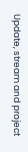Update, stream and project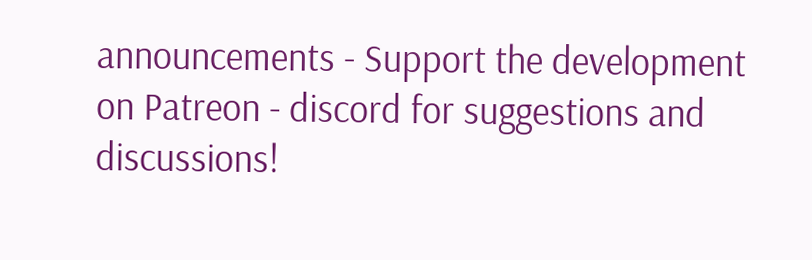announcements - Support the development on Patreon - discord for suggestions and discussions!